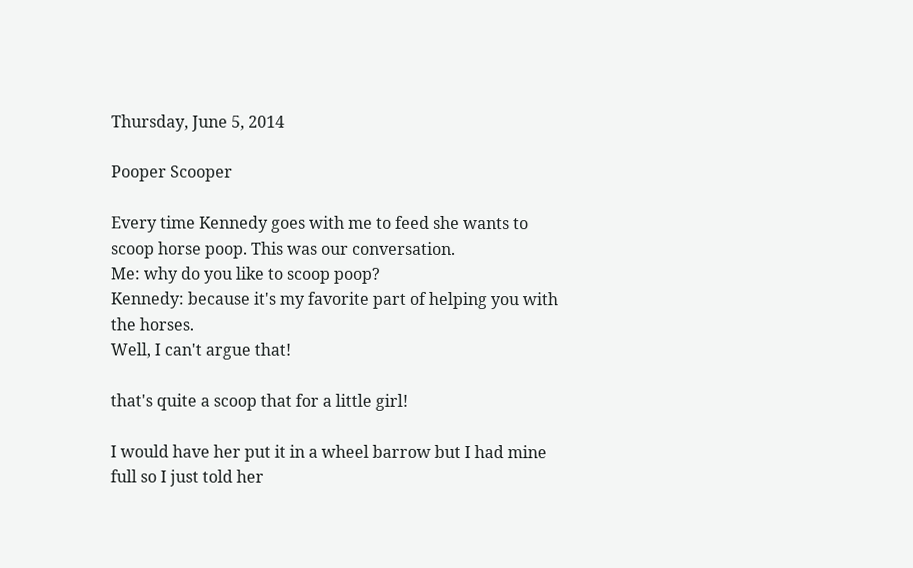Thursday, June 5, 2014

Pooper Scooper

Every time Kennedy goes with me to feed she wants to scoop horse poop. This was our conversation.
Me: why do you like to scoop poop?
Kennedy: because it's my favorite part of helping you with the horses.
Well, I can't argue that!

that's quite a scoop that for a little girl!

I would have her put it in a wheel barrow but I had mine full so I just told her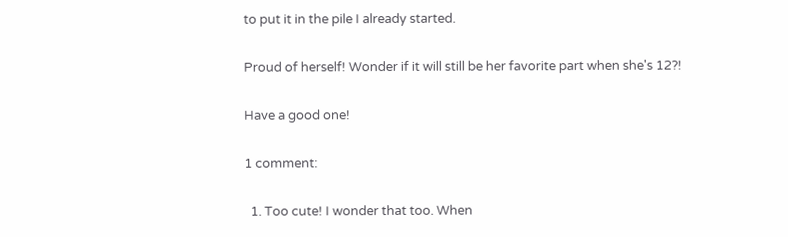to put it in the pile I already started.

Proud of herself! Wonder if it will still be her favorite part when she's 12?!

Have a good one!

1 comment:

  1. Too cute! I wonder that too. When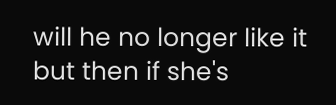will he no longer like it but then if she's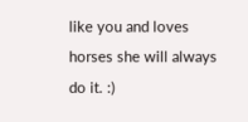like you and loves horses she will always do it. :)